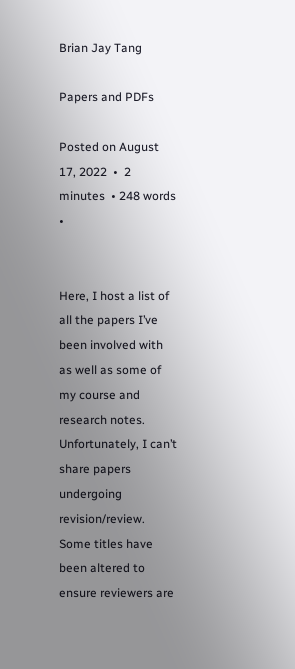Brian Jay Tang

Papers and PDFs

Posted on August 17, 2022  •  2 minutes  • 248 words  •


Here, I host a list of all the papers I’ve been involved with as well as some of my course and research notes. Unfortunately, I can’t share papers undergoing revision/review. Some titles have been altered to ensure reviewers are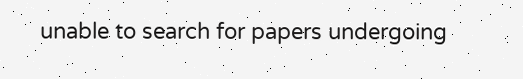unable to search for papers undergoing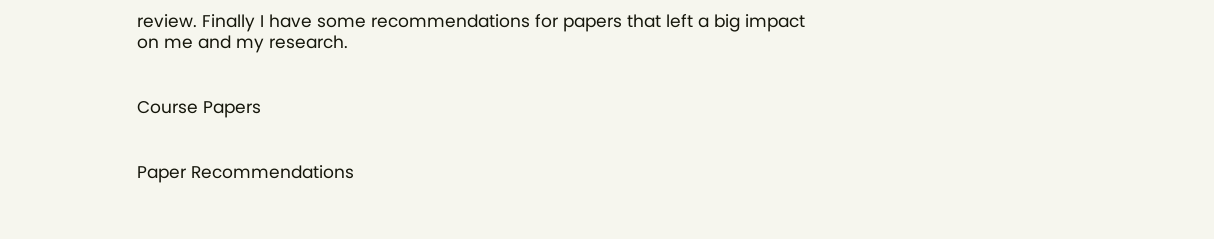review. Finally I have some recommendations for papers that left a big impact on me and my research.


Course Papers


Paper Recommendations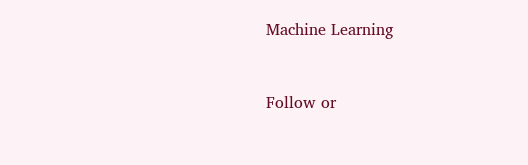Machine Learning


Follow or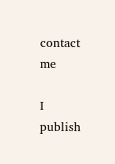contact me

I publish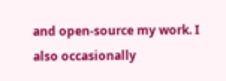and open-source my work. I also occasionally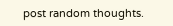post random thoughts.